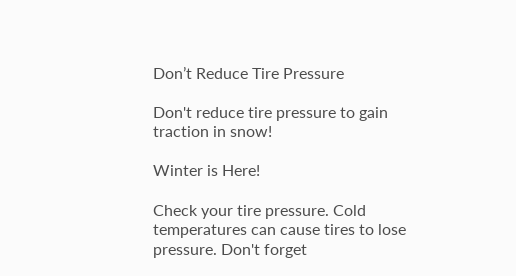Don’t Reduce Tire Pressure

Don't reduce tire pressure to gain traction in snow!

Winter is Here!

Check your tire pressure. Cold temperatures can cause tires to lose pressure. Don't forget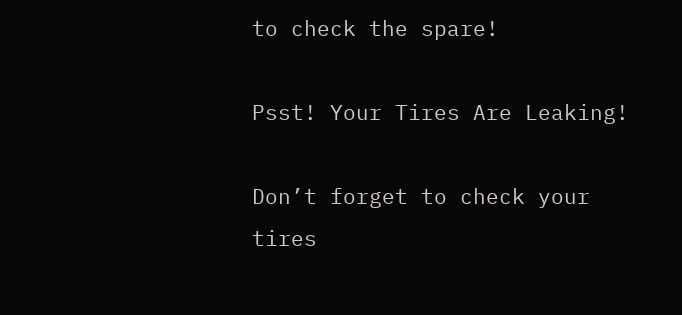to check the spare!

Psst! Your Tires Are Leaking!

Don’t forget to check your tires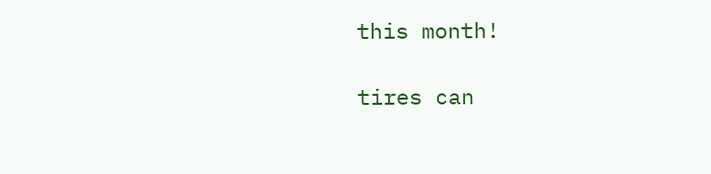this month!

tires can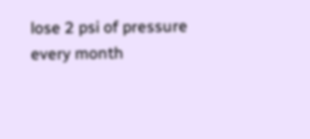lose 2 psi of pressure every month